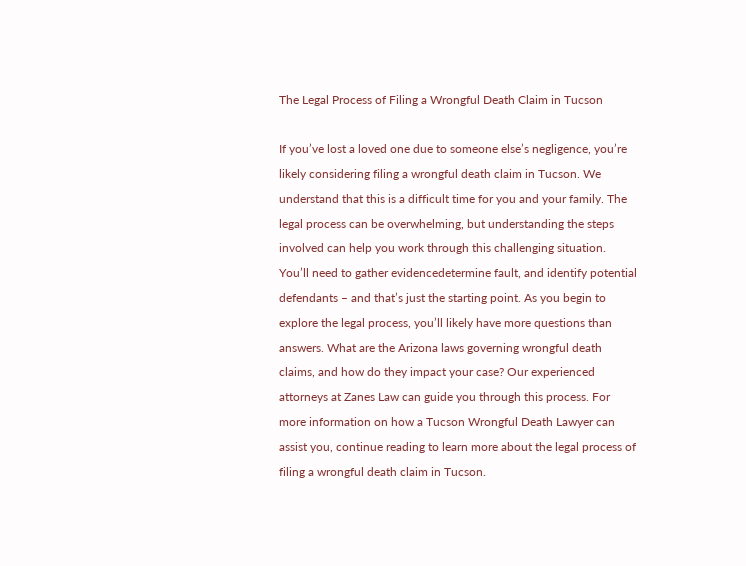The Legal Process of Filing a Wrongful Death Claim in Tucson

If you’ve lost a loved one due to someone else’s negligence, you’re likely considering filing a wrongful death claim in Tucson. We understand that this is a difficult time for you and your family. The legal process can be overwhelming, but understanding the steps involved can help you work through this challenging situation. You’ll need to gather evidencedetermine fault, and identify potential defendants – and that’s just the starting point. As you begin to explore the legal process, you’ll likely have more questions than answers. What are the Arizona laws governing wrongful death claims, and how do they impact your case? Our experienced attorneys at Zanes Law can guide you through this process. For more information on how a Tucson Wrongful Death Lawyer can assist you, continue reading to learn more about the legal process of filing a wrongful death claim in Tucson.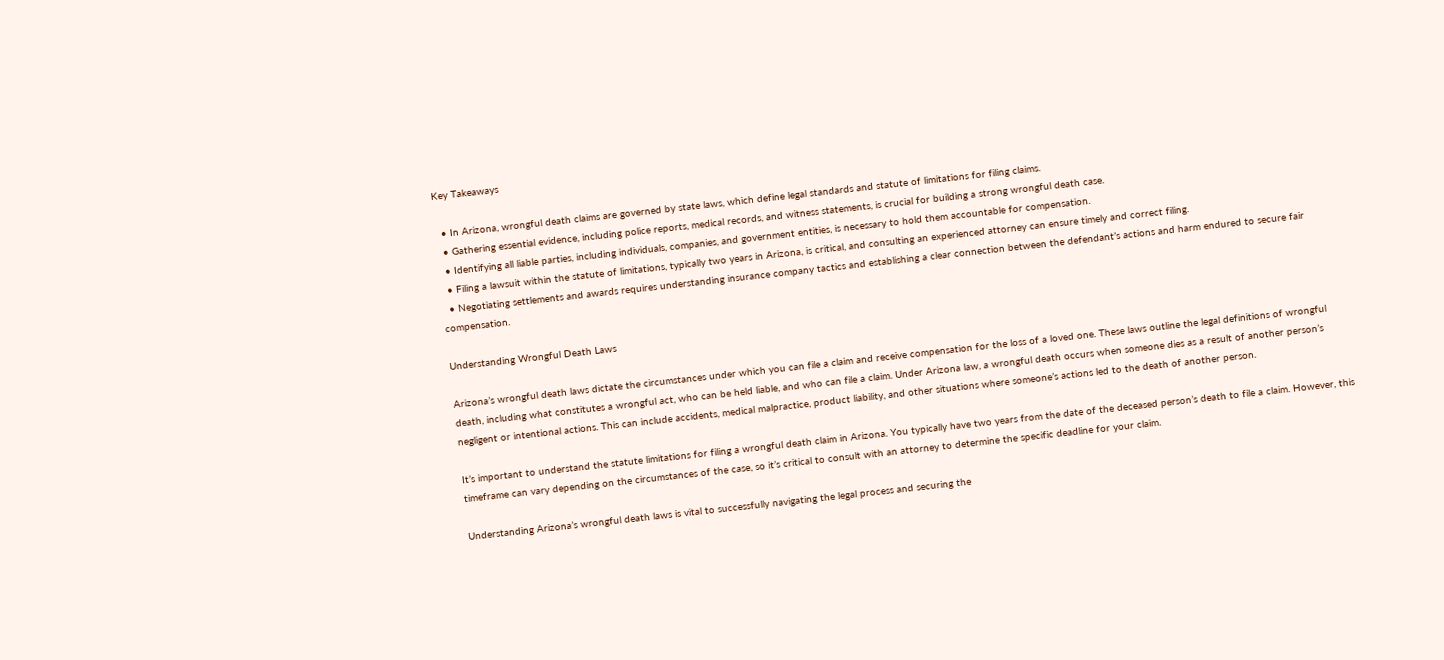Key Takeaways

  • In Arizona, wrongful death claims are governed by state laws, which define legal standards and statute of limitations for filing claims.
  • Gathering essential evidence, including police reports, medical records, and witness statements, is crucial for building a strong wrongful death case.
  • Identifying all liable parties, including individuals, companies, and government entities, is necessary to hold them accountable for compensation.
  • Filing a lawsuit within the statute of limitations, typically two years in Arizona, is critical, and consulting an experienced attorney can ensure timely and correct filing.
  • Negotiating settlements and awards requires understanding insurance company tactics and establishing a clear connection between the defendant’s actions and harm endured to secure fair compensation.

Understanding Wrongful Death Laws

Arizona’s wrongful death laws dictate the circumstances under which you can file a claim and receive compensation for the loss of a loved one. These laws outline the legal definitions of wrongful death, including what constitutes a wrongful act, who can be held liable, and who can file a claim. Under Arizona law, a wrongful death occurs when someone dies as a result of another person’s negligent or intentional actions. This can include accidents, medical malpractice, product liability, and other situations where someone’s actions led to the death of another person.

It’s important to understand the statute limitations for filing a wrongful death claim in Arizona. You typically have two years from the date of the deceased person’s death to file a claim. However, this timeframe can vary depending on the circumstances of the case, so it’s critical to consult with an attorney to determine the specific deadline for your claim.

Understanding Arizona’s wrongful death laws is vital to successfully navigating the legal process and securing the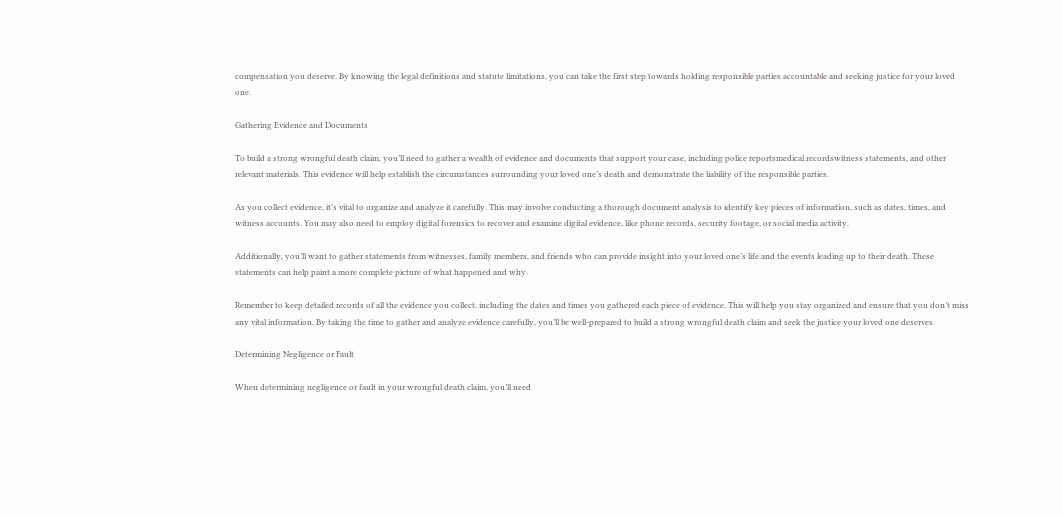compensation you deserve. By knowing the legal definitions and statute limitations, you can take the first step towards holding responsible parties accountable and seeking justice for your loved one.

Gathering Evidence and Documents

To build a strong wrongful death claim, you’ll need to gather a wealth of evidence and documents that support your case, including police reportsmedical recordswitness statements, and other relevant materials. This evidence will help establish the circumstances surrounding your loved one’s death and demonstrate the liability of the responsible parties.

As you collect evidence, it’s vital to organize and analyze it carefully. This may involve conducting a thorough document analysis to identify key pieces of information, such as dates, times, and witness accounts. You may also need to employ digital forensics to recover and examine digital evidence, like phone records, security footage, or social media activity.

Additionally, you’ll want to gather statements from witnesses, family members, and friends who can provide insight into your loved one’s life and the events leading up to their death. These statements can help paint a more complete picture of what happened and why.

Remember to keep detailed records of all the evidence you collect, including the dates and times you gathered each piece of evidence. This will help you stay organized and ensure that you don’t miss any vital information. By taking the time to gather and analyze evidence carefully, you’ll be well-prepared to build a strong wrongful death claim and seek the justice your loved one deserves.

Determining Negligence or Fault

When determining negligence or fault in your wrongful death claim, you’ll need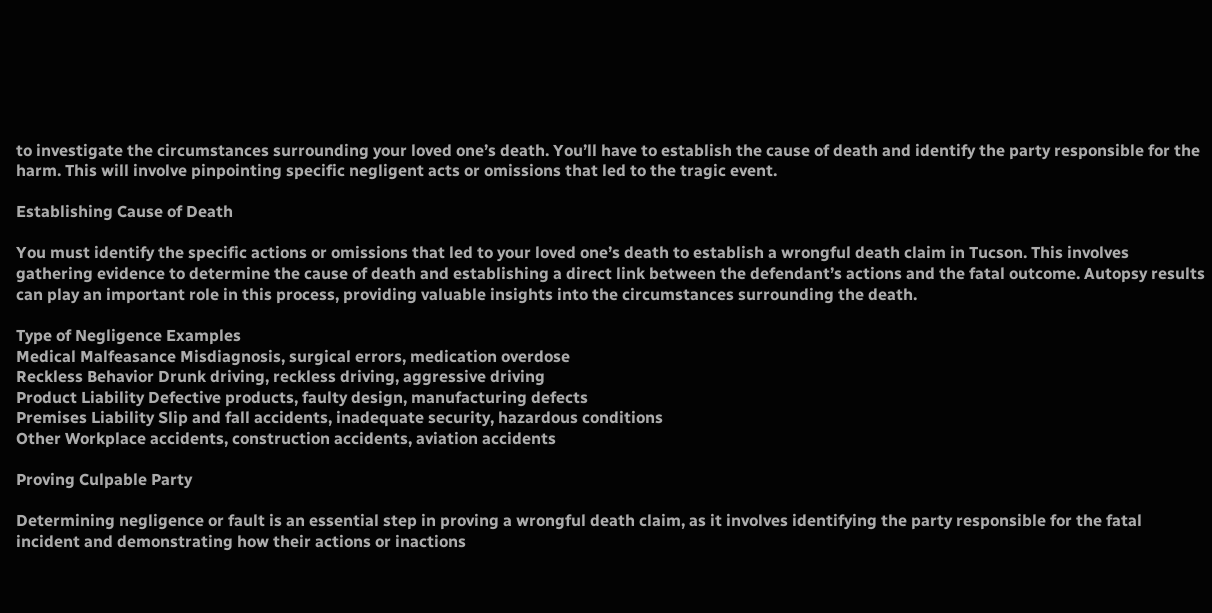to investigate the circumstances surrounding your loved one’s death. You’ll have to establish the cause of death and identify the party responsible for the harm. This will involve pinpointing specific negligent acts or omissions that led to the tragic event.

Establishing Cause of Death

You must identify the specific actions or omissions that led to your loved one’s death to establish a wrongful death claim in Tucson. This involves gathering evidence to determine the cause of death and establishing a direct link between the defendant’s actions and the fatal outcome. Autopsy results can play an important role in this process, providing valuable insights into the circumstances surrounding the death.

Type of Negligence Examples
Medical Malfeasance Misdiagnosis, surgical errors, medication overdose
Reckless Behavior Drunk driving, reckless driving, aggressive driving
Product Liability Defective products, faulty design, manufacturing defects
Premises Liability Slip and fall accidents, inadequate security, hazardous conditions
Other Workplace accidents, construction accidents, aviation accidents

Proving Culpable Party

Determining negligence or fault is an essential step in proving a wrongful death claim, as it involves identifying the party responsible for the fatal incident and demonstrating how their actions or inactions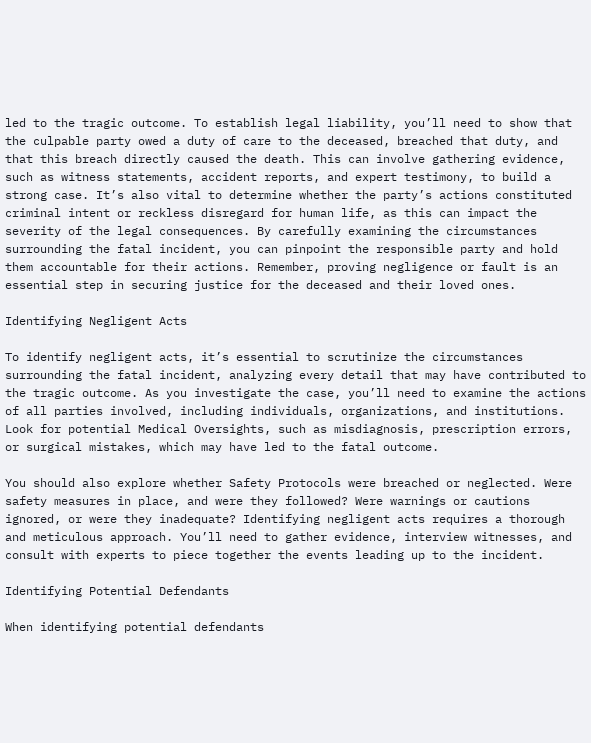led to the tragic outcome. To establish legal liability, you’ll need to show that the culpable party owed a duty of care to the deceased, breached that duty, and that this breach directly caused the death. This can involve gathering evidence, such as witness statements, accident reports, and expert testimony, to build a strong case. It’s also vital to determine whether the party’s actions constituted criminal intent or reckless disregard for human life, as this can impact the severity of the legal consequences. By carefully examining the circumstances surrounding the fatal incident, you can pinpoint the responsible party and hold them accountable for their actions. Remember, proving negligence or fault is an essential step in securing justice for the deceased and their loved ones.

Identifying Negligent Acts

To identify negligent acts, it’s essential to scrutinize the circumstances surrounding the fatal incident, analyzing every detail that may have contributed to the tragic outcome. As you investigate the case, you’ll need to examine the actions of all parties involved, including individuals, organizations, and institutions. Look for potential Medical Oversights, such as misdiagnosis, prescription errors, or surgical mistakes, which may have led to the fatal outcome.

You should also explore whether Safety Protocols were breached or neglected. Were safety measures in place, and were they followed? Were warnings or cautions ignored, or were they inadequate? Identifying negligent acts requires a thorough and meticulous approach. You’ll need to gather evidence, interview witnesses, and consult with experts to piece together the events leading up to the incident.

Identifying Potential Defendants

When identifying potential defendants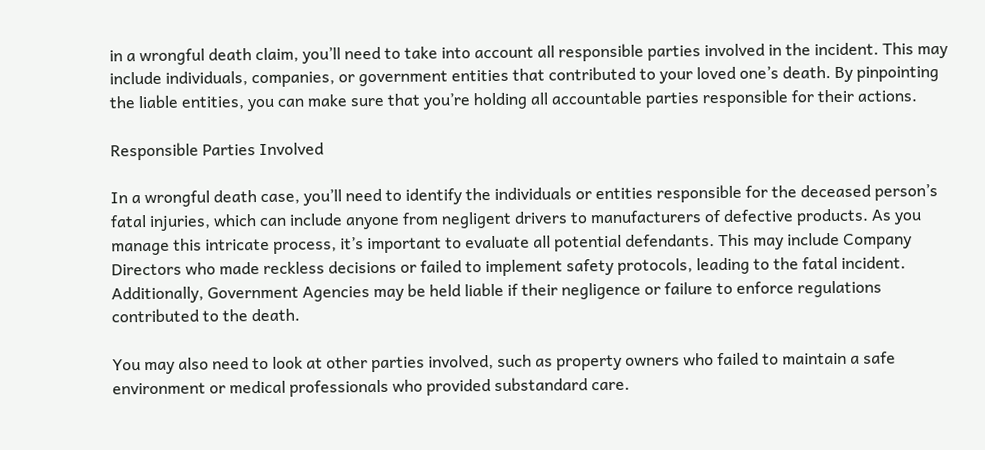in a wrongful death claim, you’ll need to take into account all responsible parties involved in the incident. This may include individuals, companies, or government entities that contributed to your loved one’s death. By pinpointing the liable entities, you can make sure that you’re holding all accountable parties responsible for their actions.

Responsible Parties Involved

In a wrongful death case, you’ll need to identify the individuals or entities responsible for the deceased person’s fatal injuries, which can include anyone from negligent drivers to manufacturers of defective products. As you manage this intricate process, it’s important to evaluate all potential defendants. This may include Company Directors who made reckless decisions or failed to implement safety protocols, leading to the fatal incident. Additionally, Government Agencies may be held liable if their negligence or failure to enforce regulations contributed to the death.

You may also need to look at other parties involved, such as property owners who failed to maintain a safe environment or medical professionals who provided substandard care.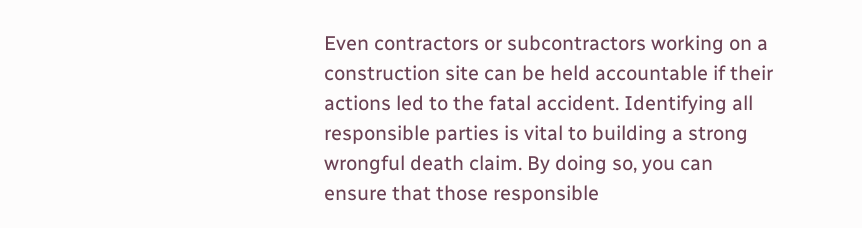Even contractors or subcontractors working on a construction site can be held accountable if their actions led to the fatal accident. Identifying all responsible parties is vital to building a strong wrongful death claim. By doing so, you can ensure that those responsible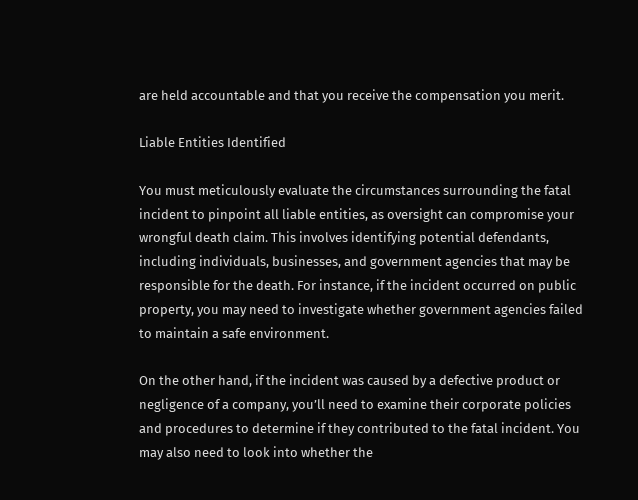are held accountable and that you receive the compensation you merit.

Liable Entities Identified

You must meticulously evaluate the circumstances surrounding the fatal incident to pinpoint all liable entities, as oversight can compromise your wrongful death claim. This involves identifying potential defendants, including individuals, businesses, and government agencies that may be responsible for the death. For instance, if the incident occurred on public property, you may need to investigate whether government agencies failed to maintain a safe environment.

On the other hand, if the incident was caused by a defective product or negligence of a company, you’ll need to examine their corporate policies and procedures to determine if they contributed to the fatal incident. You may also need to look into whether the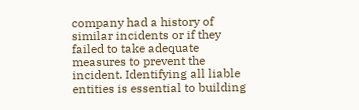company had a history of similar incidents or if they failed to take adequate measures to prevent the incident. Identifying all liable entities is essential to building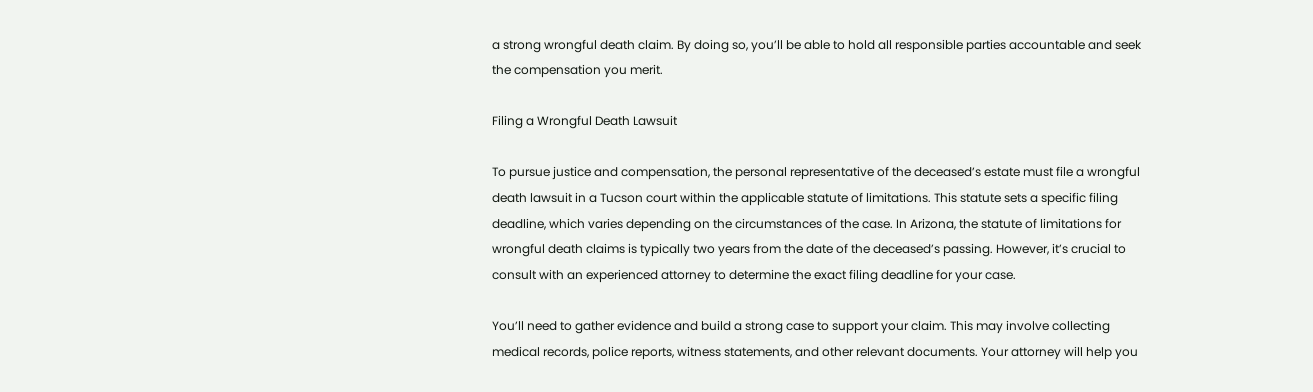a strong wrongful death claim. By doing so, you’ll be able to hold all responsible parties accountable and seek the compensation you merit.

Filing a Wrongful Death Lawsuit

To pursue justice and compensation, the personal representative of the deceased’s estate must file a wrongful death lawsuit in a Tucson court within the applicable statute of limitations. This statute sets a specific filing deadline, which varies depending on the circumstances of the case. In Arizona, the statute of limitations for wrongful death claims is typically two years from the date of the deceased’s passing. However, it’s crucial to consult with an experienced attorney to determine the exact filing deadline for your case.

You’ll need to gather evidence and build a strong case to support your claim. This may involve collecting medical records, police reports, witness statements, and other relevant documents. Your attorney will help you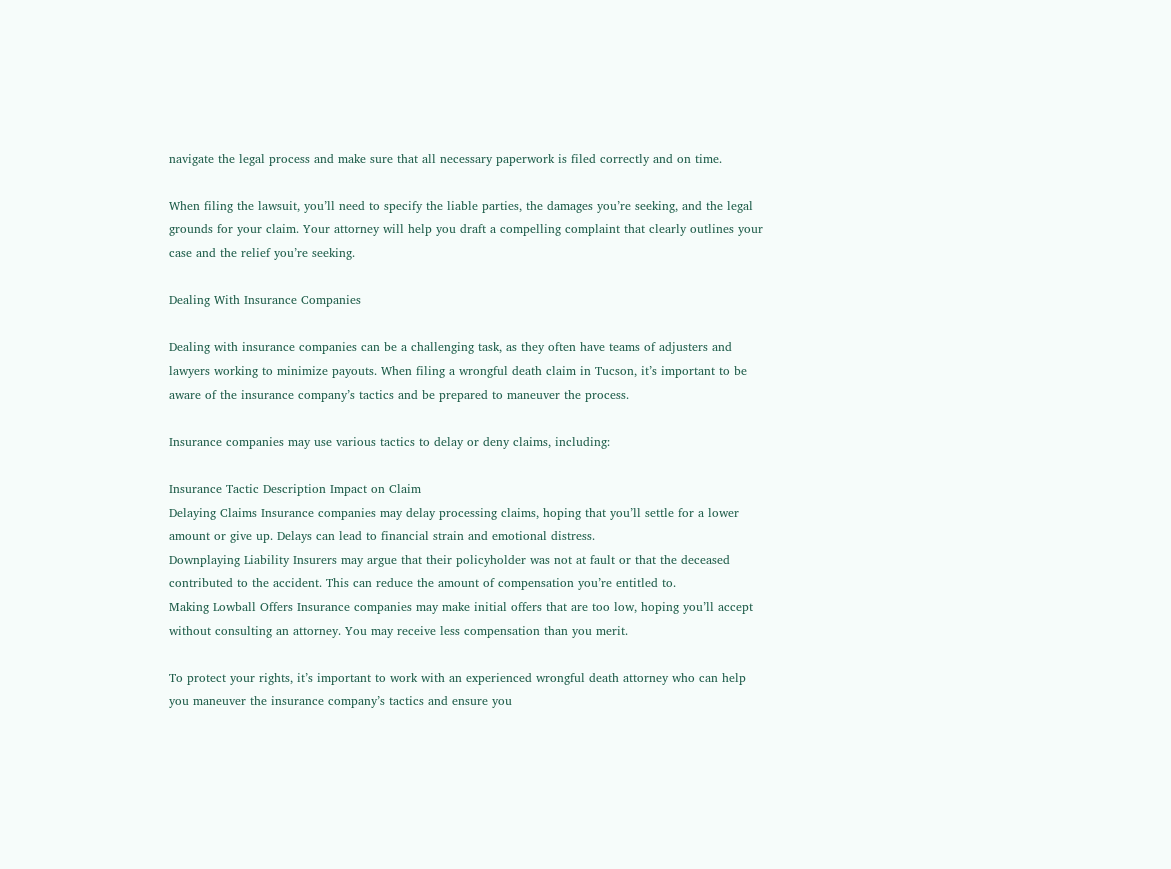navigate the legal process and make sure that all necessary paperwork is filed correctly and on time.

When filing the lawsuit, you’ll need to specify the liable parties, the damages you’re seeking, and the legal grounds for your claim. Your attorney will help you draft a compelling complaint that clearly outlines your case and the relief you’re seeking.

Dealing With Insurance Companies

Dealing with insurance companies can be a challenging task, as they often have teams of adjusters and lawyers working to minimize payouts. When filing a wrongful death claim in Tucson, it’s important to be aware of the insurance company’s tactics and be prepared to maneuver the process.

Insurance companies may use various tactics to delay or deny claims, including:

Insurance Tactic Description Impact on Claim
Delaying Claims Insurance companies may delay processing claims, hoping that you’ll settle for a lower amount or give up. Delays can lead to financial strain and emotional distress.
Downplaying Liability Insurers may argue that their policyholder was not at fault or that the deceased contributed to the accident. This can reduce the amount of compensation you’re entitled to.
Making Lowball Offers Insurance companies may make initial offers that are too low, hoping you’ll accept without consulting an attorney. You may receive less compensation than you merit.

To protect your rights, it’s important to work with an experienced wrongful death attorney who can help you maneuver the insurance company’s tactics and ensure you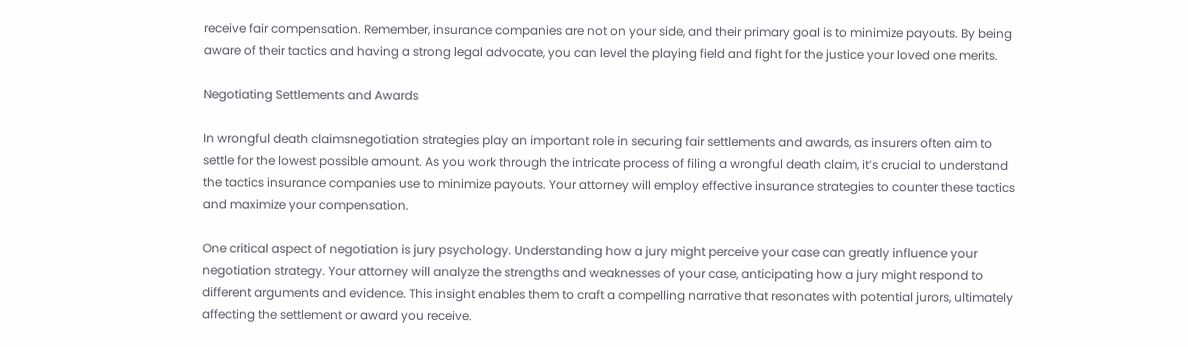receive fair compensation. Remember, insurance companies are not on your side, and their primary goal is to minimize payouts. By being aware of their tactics and having a strong legal advocate, you can level the playing field and fight for the justice your loved one merits.

Negotiating Settlements and Awards

In wrongful death claimsnegotiation strategies play an important role in securing fair settlements and awards, as insurers often aim to settle for the lowest possible amount. As you work through the intricate process of filing a wrongful death claim, it’s crucial to understand the tactics insurance companies use to minimize payouts. Your attorney will employ effective insurance strategies to counter these tactics and maximize your compensation.

One critical aspect of negotiation is jury psychology. Understanding how a jury might perceive your case can greatly influence your negotiation strategy. Your attorney will analyze the strengths and weaknesses of your case, anticipating how a jury might respond to different arguments and evidence. This insight enables them to craft a compelling narrative that resonates with potential jurors, ultimately affecting the settlement or award you receive.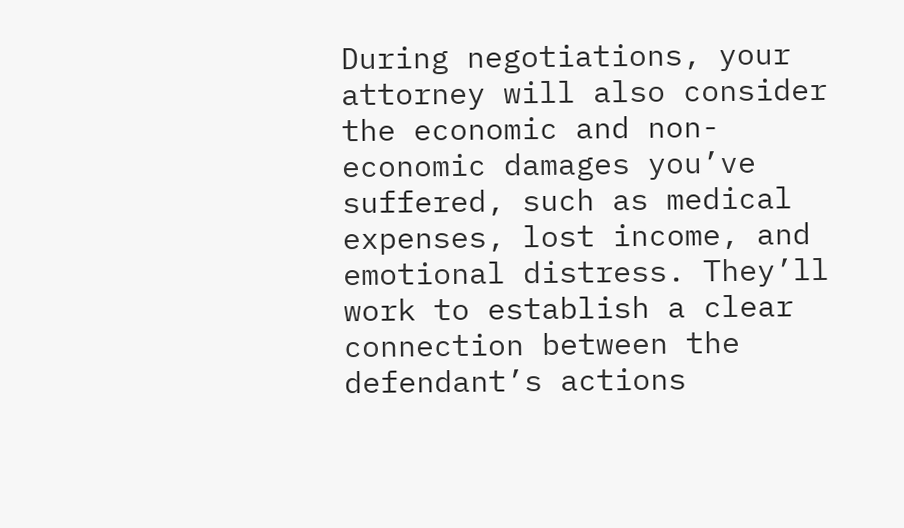During negotiations, your attorney will also consider the economic and non-economic damages you’ve suffered, such as medical expenses, lost income, and emotional distress. They’ll work to establish a clear connection between the defendant’s actions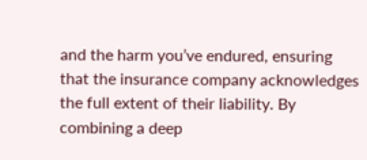and the harm you’ve endured, ensuring that the insurance company acknowledges the full extent of their liability. By combining a deep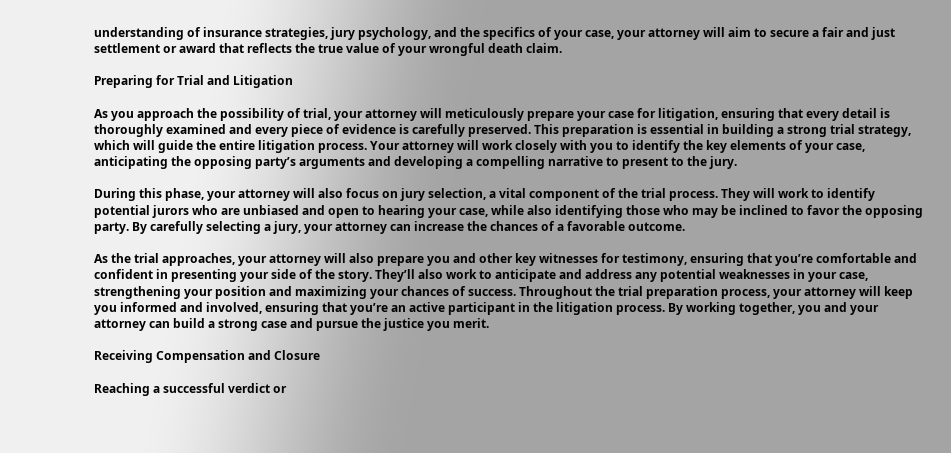understanding of insurance strategies, jury psychology, and the specifics of your case, your attorney will aim to secure a fair and just settlement or award that reflects the true value of your wrongful death claim.

Preparing for Trial and Litigation

As you approach the possibility of trial, your attorney will meticulously prepare your case for litigation, ensuring that every detail is thoroughly examined and every piece of evidence is carefully preserved. This preparation is essential in building a strong trial strategy, which will guide the entire litigation process. Your attorney will work closely with you to identify the key elements of your case, anticipating the opposing party’s arguments and developing a compelling narrative to present to the jury.

During this phase, your attorney will also focus on jury selection, a vital component of the trial process. They will work to identify potential jurors who are unbiased and open to hearing your case, while also identifying those who may be inclined to favor the opposing party. By carefully selecting a jury, your attorney can increase the chances of a favorable outcome.

As the trial approaches, your attorney will also prepare you and other key witnesses for testimony, ensuring that you’re comfortable and confident in presenting your side of the story. They’ll also work to anticipate and address any potential weaknesses in your case, strengthening your position and maximizing your chances of success. Throughout the trial preparation process, your attorney will keep you informed and involved, ensuring that you’re an active participant in the litigation process. By working together, you and your attorney can build a strong case and pursue the justice you merit.

Receiving Compensation and Closure

Reaching a successful verdict or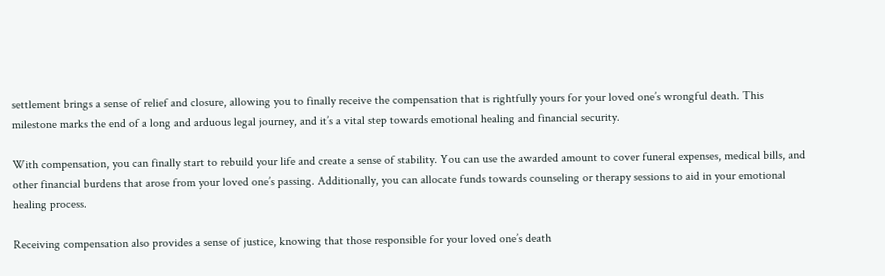settlement brings a sense of relief and closure, allowing you to finally receive the compensation that is rightfully yours for your loved one’s wrongful death. This milestone marks the end of a long and arduous legal journey, and it’s a vital step towards emotional healing and financial security.

With compensation, you can finally start to rebuild your life and create a sense of stability. You can use the awarded amount to cover funeral expenses, medical bills, and other financial burdens that arose from your loved one’s passing. Additionally, you can allocate funds towards counseling or therapy sessions to aid in your emotional healing process.

Receiving compensation also provides a sense of justice, knowing that those responsible for your loved one’s death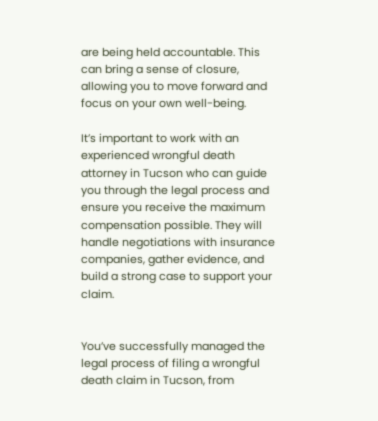are being held accountable. This can bring a sense of closure, allowing you to move forward and focus on your own well-being.

It’s important to work with an experienced wrongful death attorney in Tucson who can guide you through the legal process and ensure you receive the maximum compensation possible. They will handle negotiations with insurance companies, gather evidence, and build a strong case to support your claim.


You’ve successfully managed the legal process of filing a wrongful death claim in Tucson, from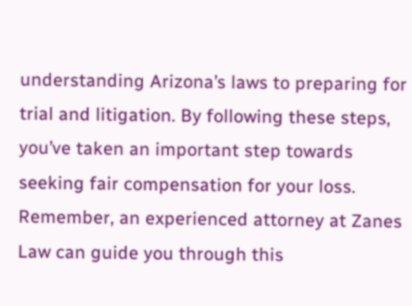understanding Arizona’s laws to preparing for trial and litigation. By following these steps, you’ve taken an important step towards seeking fair compensation for your loss. Remember, an experienced attorney at Zanes Law can guide you through this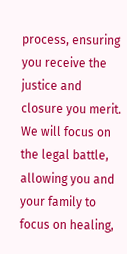process, ensuring you receive the justice and closure you merit. We will focus on the legal battle, allowing you and your family to focus on healing,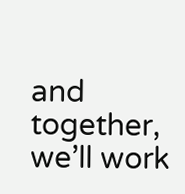and together, we’ll work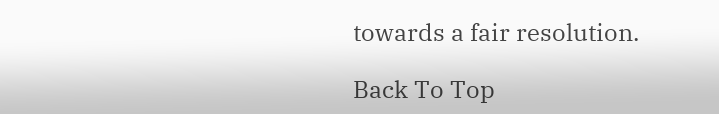towards a fair resolution.

Back To Top